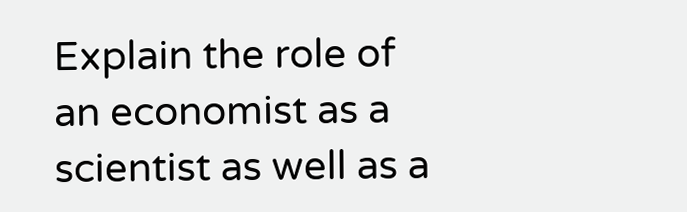Explain the role of an economist as a scientist as well as a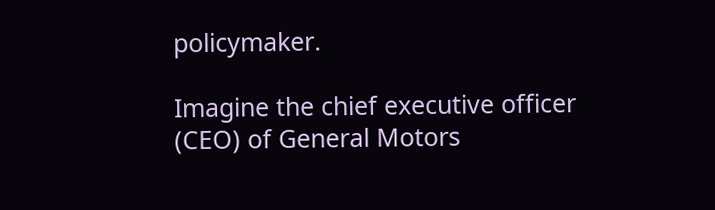policymaker.

Imagine the chief executive officer (CEO) of General Motors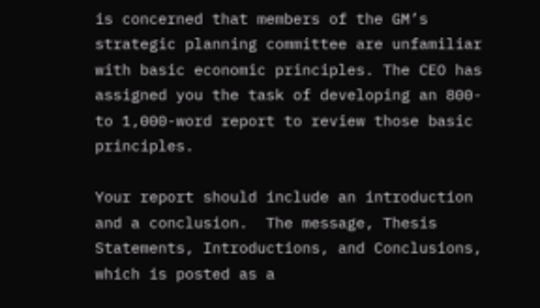is concerned that members of the GM’s strategic planning committee are unfamiliar with basic economic principles. The CEO has assigned you the task of developing an 800- to 1,000-word report to review those basic principles.

Your report should include an introduction and a conclusion.  The message, Thesis Statements, Introductions, and Conclusions, which is posted as a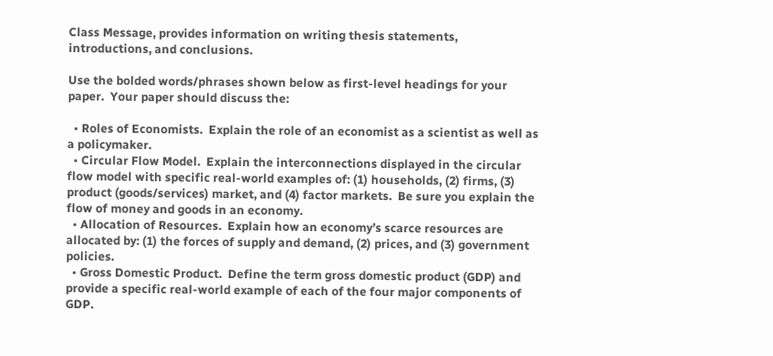Class Message, provides information on writing thesis statements, introductions, and conclusions.

Use the bolded words/phrases shown below as first-level headings for your paper.  Your paper should discuss the:

  • Roles of Economists.  Explain the role of an economist as a scientist as well as a policymaker.
  • Circular Flow Model.  Explain the interconnections displayed in the circular flow model with specific real-world examples of: (1) households, (2) firms, (3) product (goods/services) market, and (4) factor markets.  Be sure you explain the flow of money and goods in an economy.
  • Allocation of Resources.  Explain how an economy’s scarce resources are allocated by: (1) the forces of supply and demand, (2) prices, and (3) government policies.
  • Gross Domestic Product.  Define the term gross domestic product (GDP) and provide a specific real-world example of each of the four major components of GDP.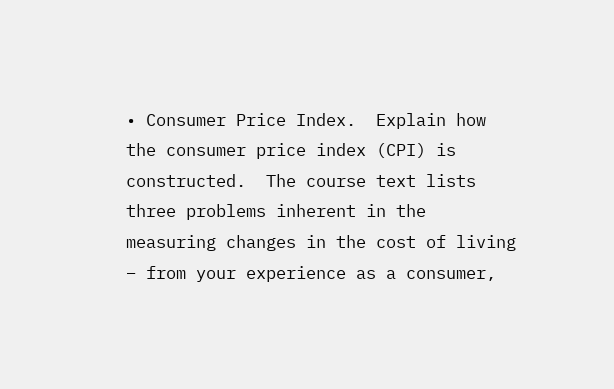• Consumer Price Index.  Explain how the consumer price index (CPI) is constructed.  The course text lists three problems inherent in the measuring changes in the cost of living – from your experience as a consumer,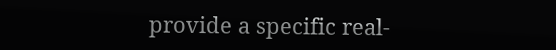provide a specific real-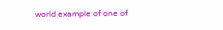world example of one of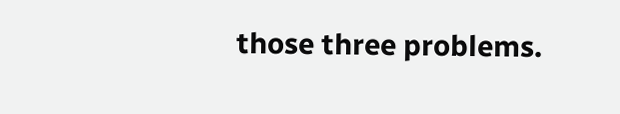those three problems.